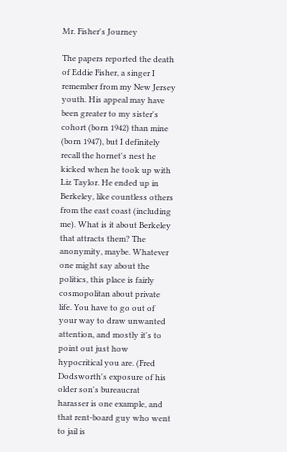Mr. Fisher's Journey

The papers reported the death of Eddie Fisher, a singer I remember from my New Jersey youth. His appeal may have been greater to my sister's cohort (born 1942) than mine (born 1947), but I definitely recall the hornet's nest he kicked when he took up with Liz Taylor. He ended up in Berkeley, like countless others from the east coast (including me). What is it about Berkeley that attracts them? The anonymity, maybe. Whatever one might say about the politics, this place is fairly cosmopolitan about private life. You have to go out of your way to draw unwanted attention, and mostly it's to point out just how hypocritical you are. (Fred Dodsworth's exposure of his older son's bureaucrat harasser is one example, and that rent-board guy who went to jail is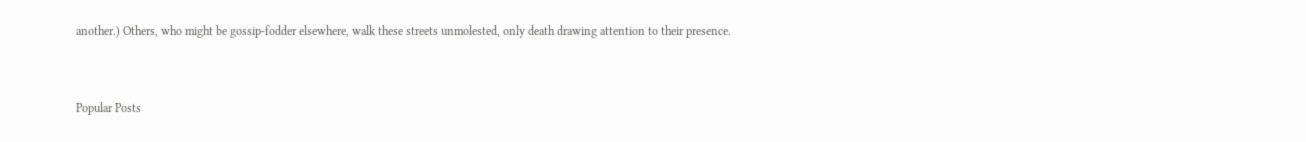another.) Others, who might be gossip-fodder elsewhere, walk these streets unmolested, only death drawing attention to their presence.


Popular Posts